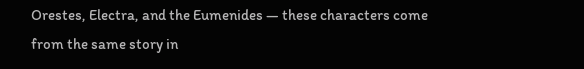Orestes, Electra, and the Eumenides — these characters come from the same story in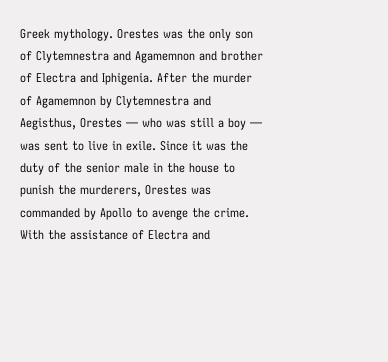Greek mythology. Orestes was the only son of Clytemnestra and Agamemnon and brother of Electra and Iphigenia. After the murder of Agamemnon by Clytemnestra and Aegisthus, Orestes — who was still a boy — was sent to live in exile. Since it was the duty of the senior male in the house to punish the murderers, Orestes was commanded by Apollo to avenge the crime. With the assistance of Electra and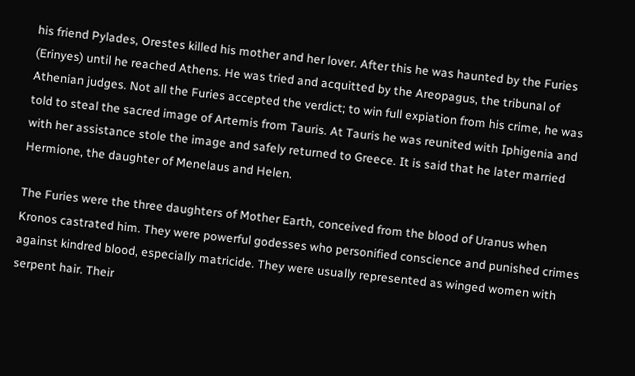his friend Pylades, Orestes killed his mother and her lover. After this he was haunted by the Furies (Erinyes) until he reached Athens. He was tried and acquitted by the Areopagus, the tribunal of Athenian judges. Not all the Furies accepted the verdict; to win full expiation from his crime, he was told to steal the sacred image of Artemis from Tauris. At Tauris he was reunited with Iphigenia and with her assistance stole the image and safely returned to Greece. It is said that he later married Hermione, the daughter of Menelaus and Helen.

The Furies were the three daughters of Mother Earth, conceived from the blood of Uranus when Kronos castrated him. They were powerful godesses who personified conscience and punished crimes against kindred blood, especially matricide. They were usually represented as winged women with serpent hair. Their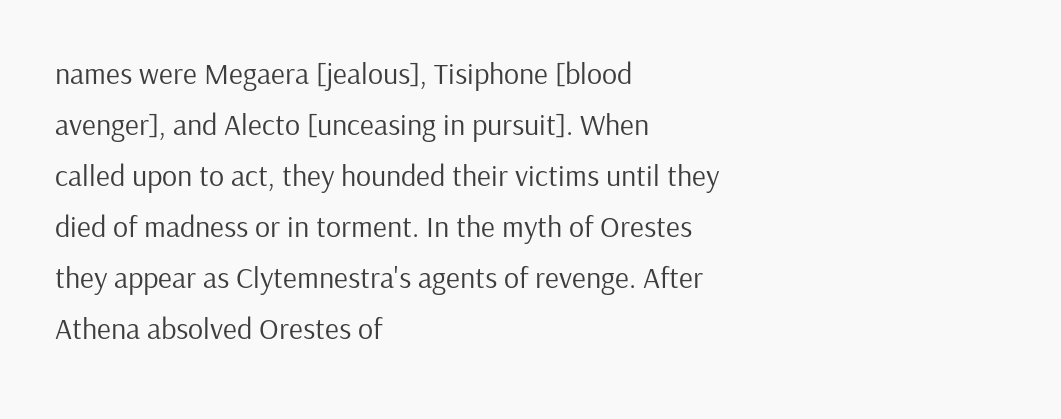names were Megaera [jealous], Tisiphone [blood avenger], and Alecto [unceasing in pursuit]. When called upon to act, they hounded their victims until they died of madness or in torment. In the myth of Orestes they appear as Clytemnestra's agents of revenge. After Athena absolved Orestes of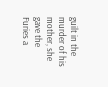guilt in the murder of his mother, she gave the Furies a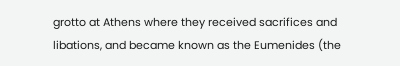grotto at Athens where they received sacrifices and libations, and became known as the Eumenides (the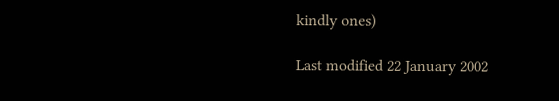kindly ones)

Last modified 22 January 2002